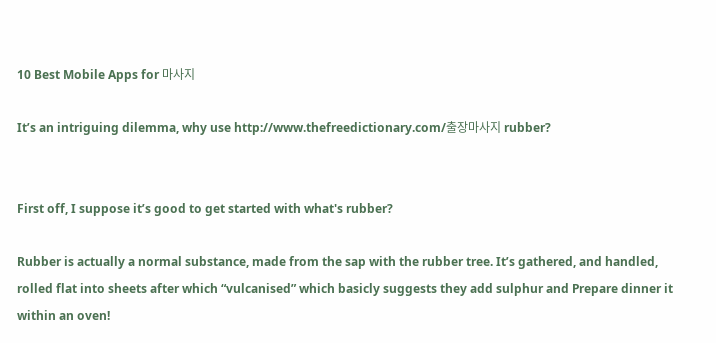10 Best Mobile Apps for 마사지

It’s an intriguing dilemma, why use http://www.thefreedictionary.com/출장마사지 rubber?


First off, I suppose it’s good to get started with what's rubber?

Rubber is actually a normal substance, made from the sap with the rubber tree. It’s gathered, and handled, rolled flat into sheets after which “vulcanised” which basicly suggests they add sulphur and Prepare dinner it within an oven!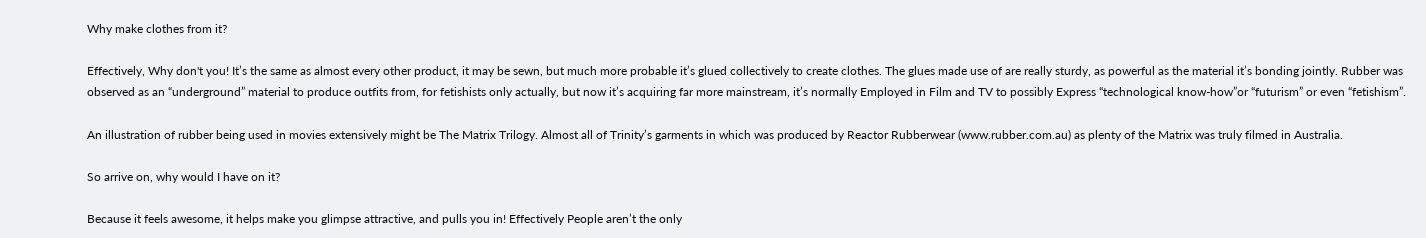Why make clothes from it?

Effectively, Why don't you! It’s the same as almost every other product, it may be sewn, but much more probable it’s glued collectively to create clothes. The glues made use of are really sturdy, as powerful as the material it’s bonding jointly. Rubber was observed as an “underground” material to produce outfits from, for fetishists only actually, but now it’s acquiring far more mainstream, it’s normally Employed in Film and TV to possibly Express “technological know-how”or “futurism” or even “fetishism”.

An illustration of rubber being used in movies extensively might be The Matrix Trilogy. Almost all of Trinity’s garments in which was produced by Reactor Rubberwear (www.rubber.com.au) as plenty of the Matrix was truly filmed in Australia.

So arrive on, why would I have on it?

Because it feels awesome, it helps make you glimpse attractive, and pulls you in! Effectively People aren’t the only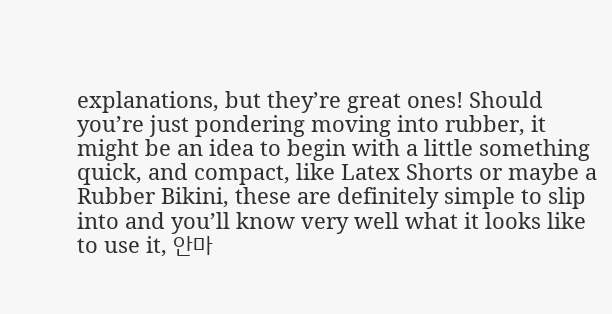explanations, but they’re great ones! Should you’re just pondering moving into rubber, it might be an idea to begin with a little something quick, and compact, like Latex Shorts or maybe a Rubber Bikini, these are definitely simple to slip into and you’ll know very well what it looks like to use it, 안마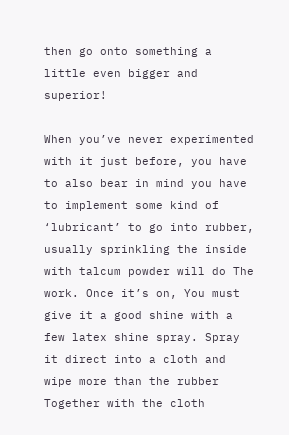then go onto something a little even bigger and superior!

When you’ve never experimented with it just before, you have to also bear in mind you have to implement some kind of ‘lubricant’ to go into rubber, usually sprinkling the inside with talcum powder will do The work. Once it’s on, You must give it a good shine with a few latex shine spray. Spray it direct into a cloth and wipe more than the rubber Together with the cloth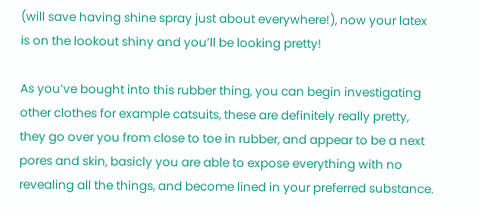(will save having shine spray just about everywhere!), now your latex is on the lookout shiny and you’ll be looking pretty!

As you’ve bought into this rubber thing, you can begin investigating other clothes for example catsuits, these are definitely really pretty, they go over you from close to toe in rubber, and appear to be a next pores and skin, basicly you are able to expose everything with no revealing all the things, and become lined in your preferred substance.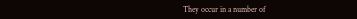They occur in a number of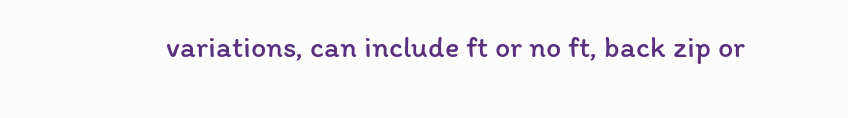variations, can include ft or no ft, back zip or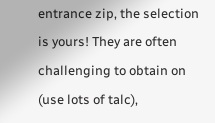entrance zip, the selection is yours! They are often challenging to obtain on (use lots of talc),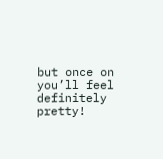but once on you’ll feel definitely pretty!